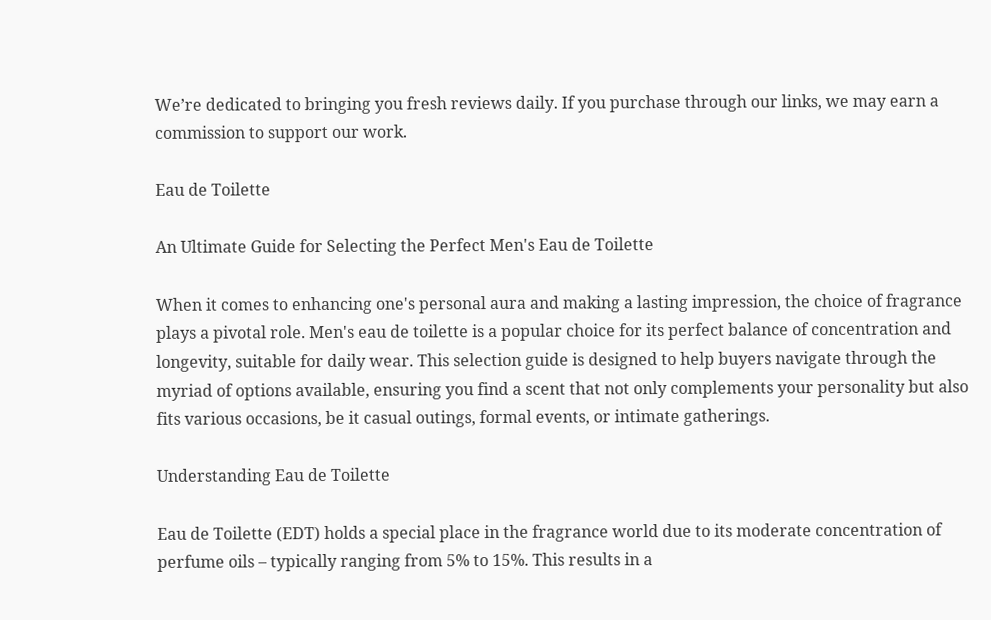We’re dedicated to bringing you fresh reviews daily. If you purchase through our links, we may earn a commission to support our work.

Eau de Toilette

An Ultimate Guide for Selecting the Perfect Men's Eau de Toilette

When it comes to enhancing one's personal aura and making a lasting impression, the choice of fragrance plays a pivotal role. Men's eau de toilette is a popular choice for its perfect balance of concentration and longevity, suitable for daily wear. This selection guide is designed to help buyers navigate through the myriad of options available, ensuring you find a scent that not only complements your personality but also fits various occasions, be it casual outings, formal events, or intimate gatherings.

Understanding Eau de Toilette

Eau de Toilette (EDT) holds a special place in the fragrance world due to its moderate concentration of perfume oils – typically ranging from 5% to 15%. This results in a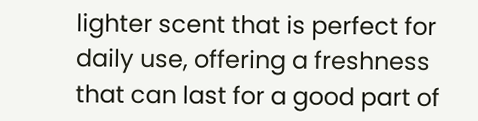lighter scent that is perfect for daily use, offering a freshness that can last for a good part of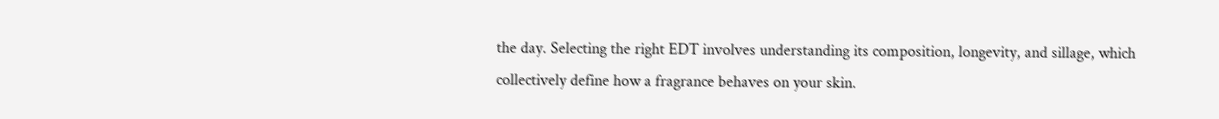the day. Selecting the right EDT involves understanding its composition, longevity, and sillage, which collectively define how a fragrance behaves on your skin.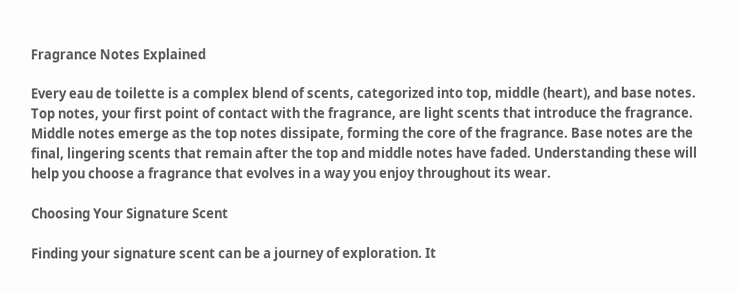Fragrance Notes Explained

Every eau de toilette is a complex blend of scents, categorized into top, middle (heart), and base notes. Top notes, your first point of contact with the fragrance, are light scents that introduce the fragrance. Middle notes emerge as the top notes dissipate, forming the core of the fragrance. Base notes are the final, lingering scents that remain after the top and middle notes have faded. Understanding these will help you choose a fragrance that evolves in a way you enjoy throughout its wear.

Choosing Your Signature Scent

Finding your signature scent can be a journey of exploration. It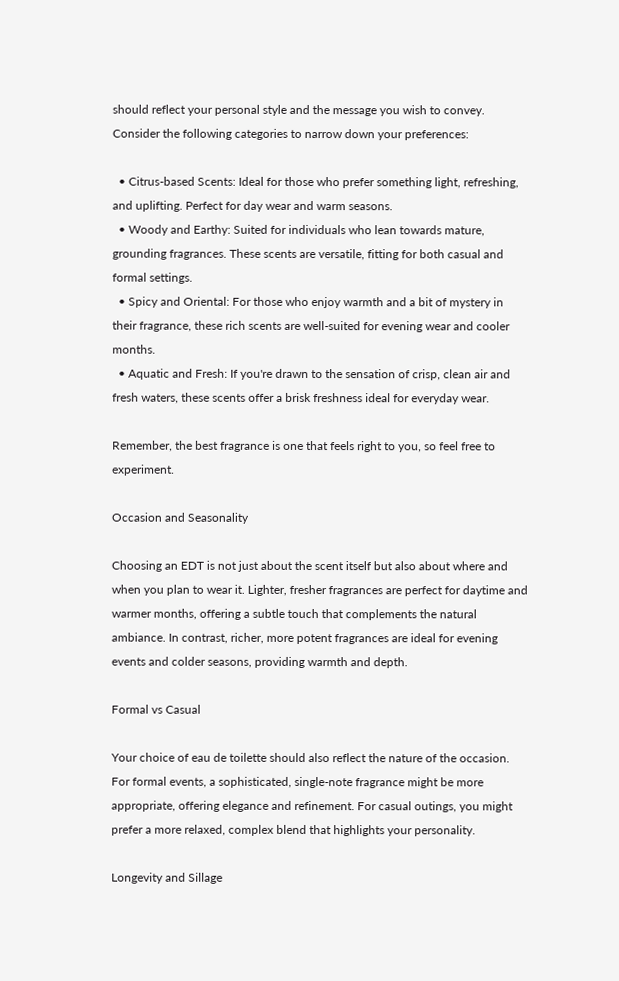should reflect your personal style and the message you wish to convey. Consider the following categories to narrow down your preferences:

  • Citrus-based Scents: Ideal for those who prefer something light, refreshing, and uplifting. Perfect for day wear and warm seasons.
  • Woody and Earthy: Suited for individuals who lean towards mature, grounding fragrances. These scents are versatile, fitting for both casual and formal settings.
  • Spicy and Oriental: For those who enjoy warmth and a bit of mystery in their fragrance, these rich scents are well-suited for evening wear and cooler months.
  • Aquatic and Fresh: If you're drawn to the sensation of crisp, clean air and fresh waters, these scents offer a brisk freshness ideal for everyday wear.

Remember, the best fragrance is one that feels right to you, so feel free to experiment.

Occasion and Seasonality

Choosing an EDT is not just about the scent itself but also about where and when you plan to wear it. Lighter, fresher fragrances are perfect for daytime and warmer months, offering a subtle touch that complements the natural ambiance. In contrast, richer, more potent fragrances are ideal for evening events and colder seasons, providing warmth and depth.

Formal vs Casual

Your choice of eau de toilette should also reflect the nature of the occasion. For formal events, a sophisticated, single-note fragrance might be more appropriate, offering elegance and refinement. For casual outings, you might prefer a more relaxed, complex blend that highlights your personality.

Longevity and Sillage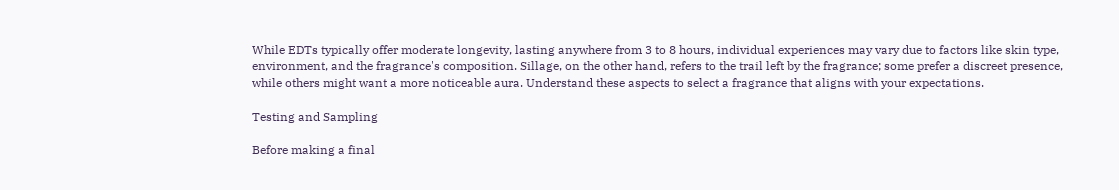While EDTs typically offer moderate longevity, lasting anywhere from 3 to 8 hours, individual experiences may vary due to factors like skin type, environment, and the fragrance's composition. Sillage, on the other hand, refers to the trail left by the fragrance; some prefer a discreet presence, while others might want a more noticeable aura. Understand these aspects to select a fragrance that aligns with your expectations.

Testing and Sampling

Before making a final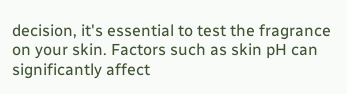decision, it's essential to test the fragrance on your skin. Factors such as skin pH can significantly affect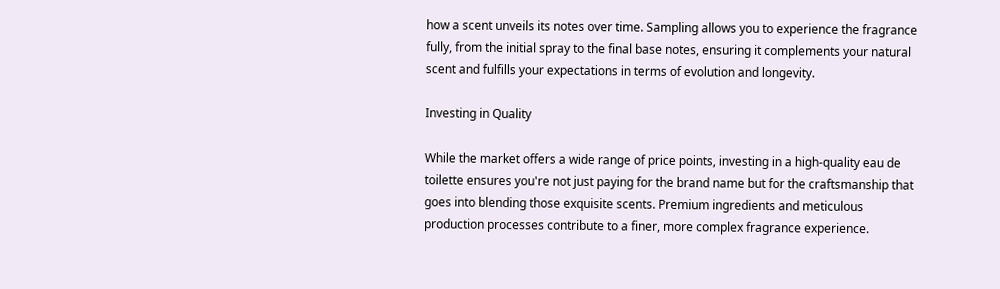how a scent unveils its notes over time. Sampling allows you to experience the fragrance fully, from the initial spray to the final base notes, ensuring it complements your natural scent and fulfills your expectations in terms of evolution and longevity.

Investing in Quality

While the market offers a wide range of price points, investing in a high-quality eau de toilette ensures you're not just paying for the brand name but for the craftsmanship that goes into blending those exquisite scents. Premium ingredients and meticulous production processes contribute to a finer, more complex fragrance experience.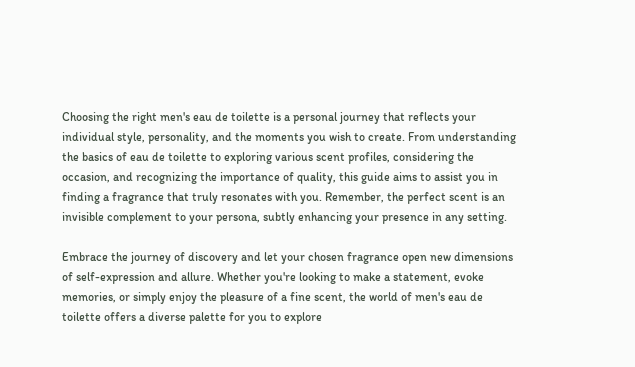Choosing the right men's eau de toilette is a personal journey that reflects your individual style, personality, and the moments you wish to create. From understanding the basics of eau de toilette to exploring various scent profiles, considering the occasion, and recognizing the importance of quality, this guide aims to assist you in finding a fragrance that truly resonates with you. Remember, the perfect scent is an invisible complement to your persona, subtly enhancing your presence in any setting.

Embrace the journey of discovery and let your chosen fragrance open new dimensions of self-expression and allure. Whether you're looking to make a statement, evoke memories, or simply enjoy the pleasure of a fine scent, the world of men's eau de toilette offers a diverse palette for you to explore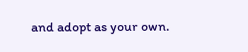and adopt as your own.